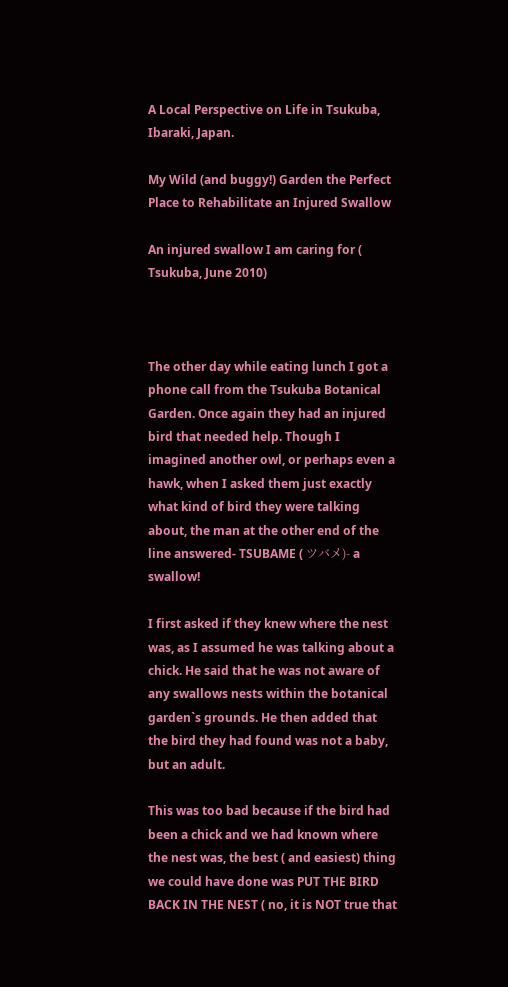A Local Perspective on Life in Tsukuba, Ibaraki, Japan.

My Wild (and buggy!) Garden the Perfect Place to Rehabilitate an Injured Swallow

An injured swallow I am caring for ( Tsukuba, June 2010)



The other day while eating lunch I got a phone call from the Tsukuba Botanical Garden. Once again they had an injured bird that needed help. Though I imagined another owl, or perhaps even a hawk, when I asked them just exactly what kind of bird they were talking about, the man at the other end of the line answered- TSUBAME ( ツバメ)- a swallow!

I first asked if they knew where the nest was, as I assumed he was talking about a chick. He said that he was not aware of any swallows nests within the botanical garden`s grounds. He then added that the bird they had found was not a baby, but an adult.

This was too bad because if the bird had been a chick and we had known where the nest was, the best ( and easiest) thing we could have done was PUT THE BIRD BACK IN THE NEST ( no, it is NOT true that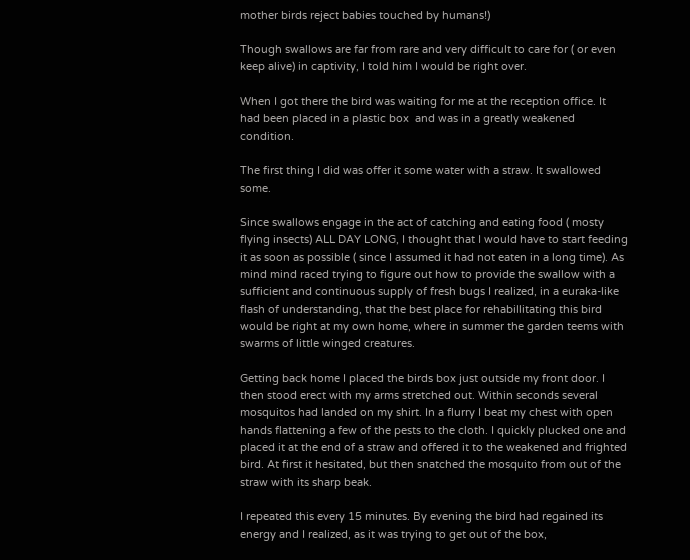mother birds reject babies touched by humans!)

Though swallows are far from rare and very difficult to care for ( or even keep alive) in captivity, I told him I would be right over.

When I got there the bird was waiting for me at the reception office. It  had been placed in a plastic box  and was in a greatly weakened condition.

The first thing I did was offer it some water with a straw. It swallowed some.

Since swallows engage in the act of catching and eating food ( mosty flying insects) ALL DAY LONG, I thought that I would have to start feeding it as soon as possible ( since I assumed it had not eaten in a long time). As mind mind raced trying to figure out how to provide the swallow with a sufficient and continuous supply of fresh bugs I realized, in a euraka-like flash of understanding, that the best place for rehabillitating this bird would be right at my own home, where in summer the garden teems with swarms of little winged creatures.

Getting back home I placed the birds box just outside my front door. I then stood erect with my arms stretched out. Within seconds several mosquitos had landed on my shirt. In a flurry I beat my chest with open hands flattening a few of the pests to the cloth. I quickly plucked one and placed it at the end of a straw and offered it to the weakened and frighted bird. At first it hesitated, but then snatched the mosquito from out of the straw with its sharp beak.

I repeated this every 15 minutes. By evening the bird had regained its energy and I realized, as it was trying to get out of the box,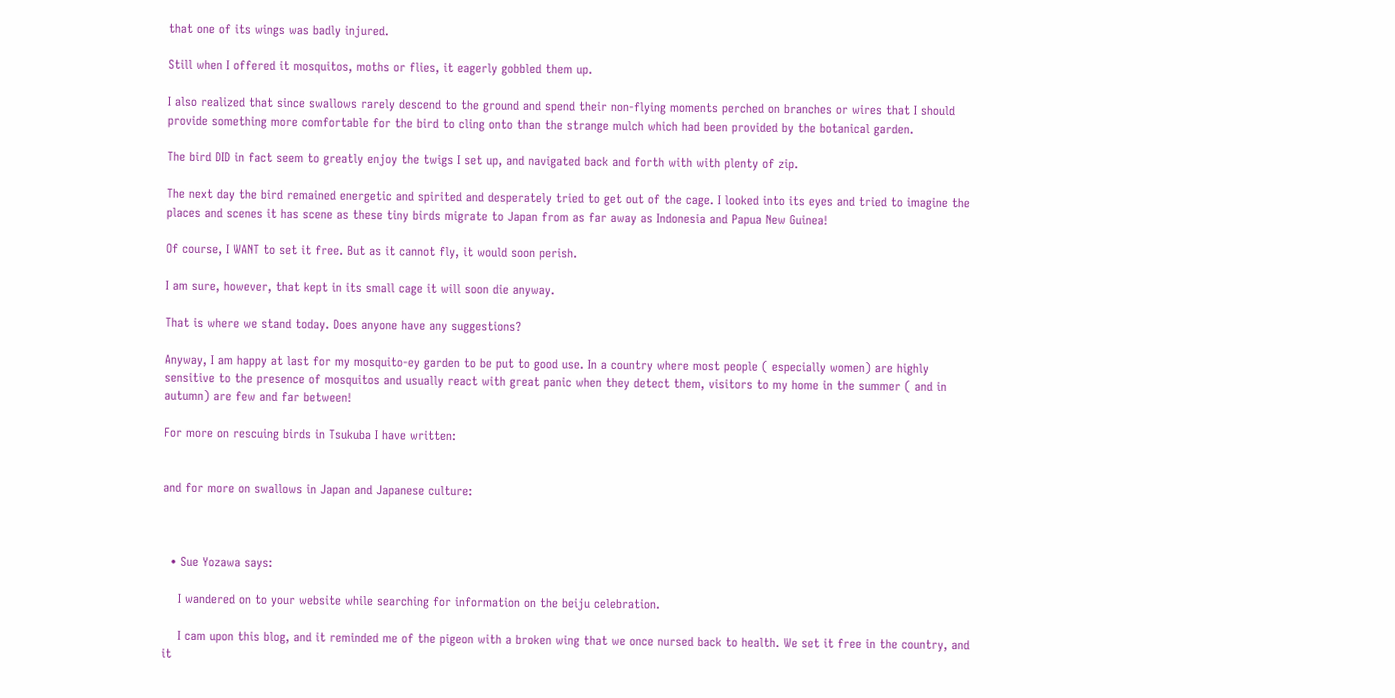that one of its wings was badly injured.

Still when I offered it mosquitos, moths or flies, it eagerly gobbled them up.

I also realized that since swallows rarely descend to the ground and spend their non-flying moments perched on branches or wires that I should provide something more comfortable for the bird to cling onto than the strange mulch which had been provided by the botanical garden.

The bird DID in fact seem to greatly enjoy the twigs I set up, and navigated back and forth with with plenty of zip.

The next day the bird remained energetic and spirited and desperately tried to get out of the cage. I looked into its eyes and tried to imagine the places and scenes it has scene as these tiny birds migrate to Japan from as far away as Indonesia and Papua New Guinea!

Of course, I WANT to set it free. But as it cannot fly, it would soon perish.

I am sure, however, that kept in its small cage it will soon die anyway.

That is where we stand today. Does anyone have any suggestions?

Anyway, I am happy at last for my mosquito-ey garden to be put to good use. In a country where most people ( especially women) are highly sensitive to the presence of mosquitos and usually react with great panic when they detect them, visitors to my home in the summer ( and in autumn) are few and far between!

For more on rescuing birds in Tsukuba I have written:


and for more on swallows in Japan and Japanese culture:



  • Sue Yozawa says:

    I wandered on to your website while searching for information on the beiju celebration.

    I cam upon this blog, and it reminded me of the pigeon with a broken wing that we once nursed back to health. We set it free in the country, and it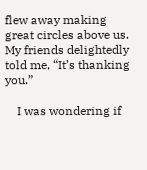flew away making great circles above us. My friends delightedly told me, “It’s thanking you.”

    I was wondering if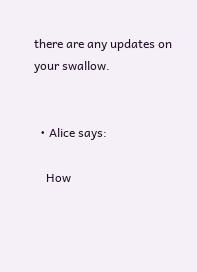there are any updates on your swallow.


  • Alice says:

    How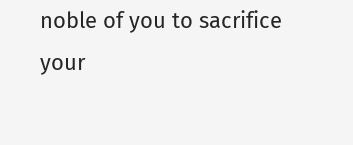noble of you to sacrifice your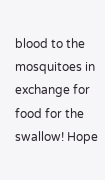blood to the mosquitoes in exchange for food for the swallow! Hope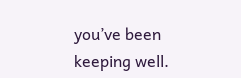you’ve been keeping well.